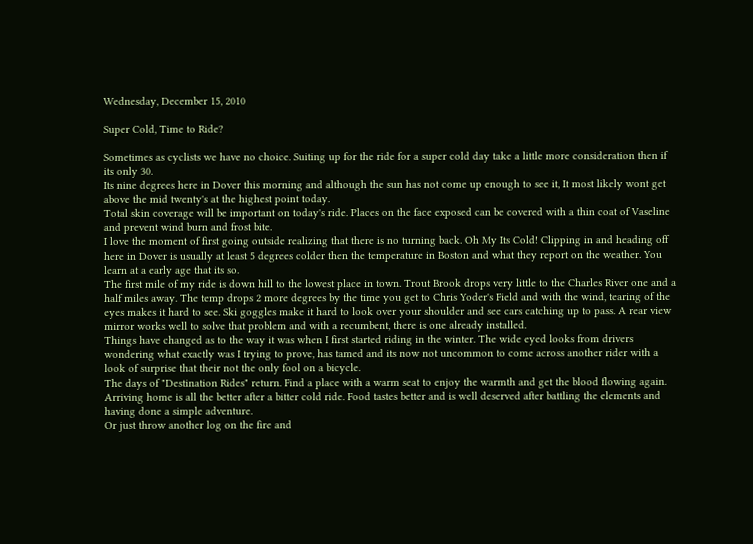Wednesday, December 15, 2010

Super Cold, Time to Ride?

Sometimes as cyclists we have no choice. Suiting up for the ride for a super cold day take a little more consideration then if its only 30.
Its nine degrees here in Dover this morning and although the sun has not come up enough to see it, It most likely wont get above the mid twenty's at the highest point today.
Total skin coverage will be important on today's ride. Places on the face exposed can be covered with a thin coat of Vaseline and prevent wind burn and frost bite.
I love the moment of first going outside realizing that there is no turning back. Oh My Its Cold! Clipping in and heading off here in Dover is usually at least 5 degrees colder then the temperature in Boston and what they report on the weather. You learn at a early age that its so.
The first mile of my ride is down hill to the lowest place in town. Trout Brook drops very little to the Charles River one and a half miles away. The temp drops 2 more degrees by the time you get to Chris Yoder's Field and with the wind, tearing of the eyes makes it hard to see. Ski goggles make it hard to look over your shoulder and see cars catching up to pass. A rear view mirror works well to solve that problem and with a recumbent, there is one already installed.
Things have changed as to the way it was when I first started riding in the winter. The wide eyed looks from drivers wondering what exactly was I trying to prove, has tamed and its now not uncommon to come across another rider with a look of surprise that their not the only fool on a bicycle.
The days of "Destination Rides" return. Find a place with a warm seat to enjoy the warmth and get the blood flowing again.
Arriving home is all the better after a bitter cold ride. Food tastes better and is well deserved after battling the elements and having done a simple adventure.
Or just throw another log on the fire and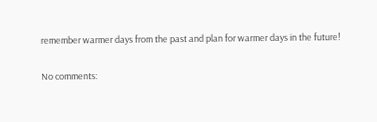remember warmer days from the past and plan for warmer days in the future!

No comments: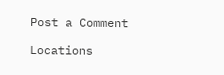Post a Comment

Locations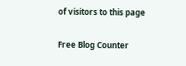of visitors to this page

Free Blog Counter